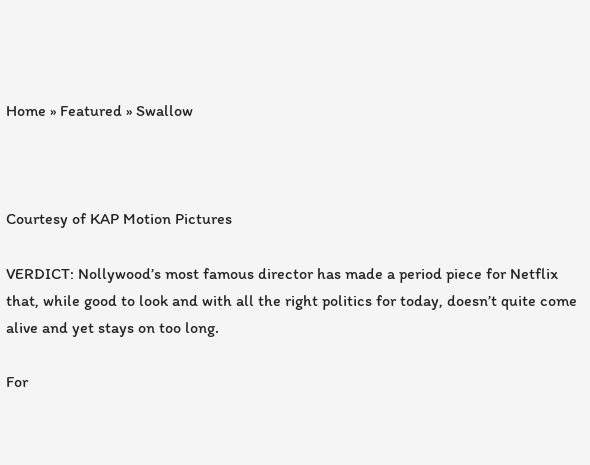Home » Featured » Swallow



Courtesy of KAP Motion Pictures

VERDICT: Nollywood’s most famous director has made a period piece for Netflix that, while good to look and with all the right politics for today, doesn’t quite come alive and yet stays on too long.

For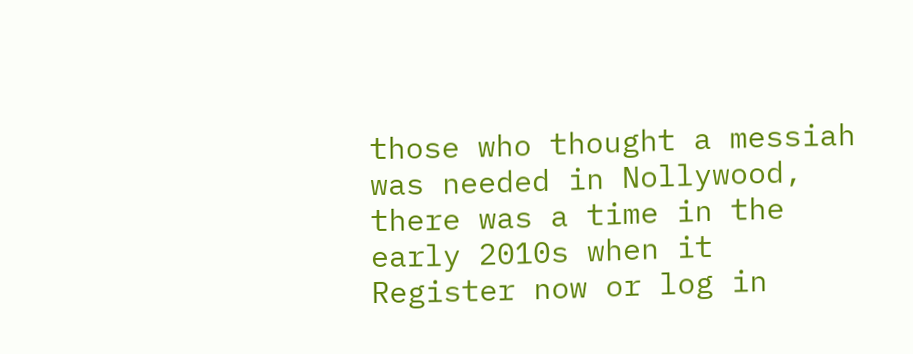those who thought a messiah was needed in Nollywood, there was a time in the early 2010s when it
Register now or log in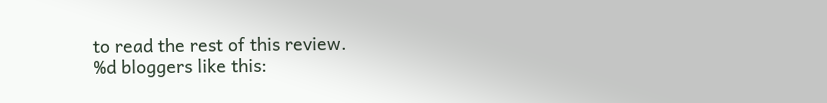to read the rest of this review.
%d bloggers like this: